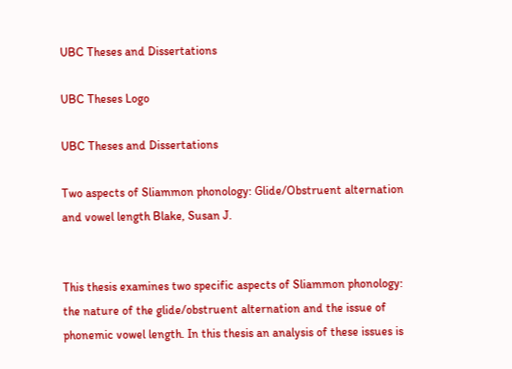UBC Theses and Dissertations

UBC Theses Logo

UBC Theses and Dissertations

Two aspects of Sliammon phonology: Glide/Obstruent alternation and vowel length Blake, Susan J.


This thesis examines two specific aspects of Sliammon phonology: the nature of the glide/obstruent alternation and the issue of phonemic vowel length. In this thesis an analysis of these issues is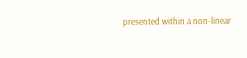presented within a non-linear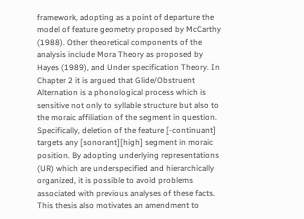framework, adopting as a point of departure the model of feature geometry proposed by McCarthy (1988). Other theoretical components of the analysis include Mora Theory as proposed by Hayes (1989), and Under specification Theory. In Chapter 2 it is argued that Glide/Obstruent Alternation is a phonological process which is sensitive not only to syllable structure but also to the moraic affiliation of the segment in question. Specifically, deletion of the feature [-continuant] targets any [sonorant][high] segment in moraic position. By adopting underlying representations (UR) which are underspecified and hierarchically organized, it is possible to avoid problems associated with previous analyses of these facts. This thesis also motivates an amendment to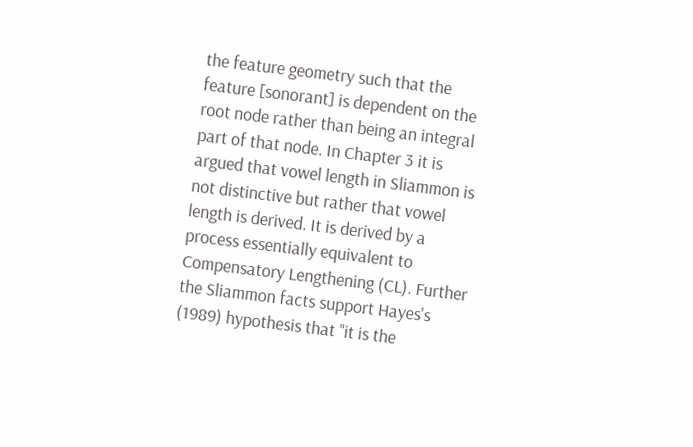the feature geometry such that the feature [sonorant] is dependent on the root node rather than being an integral part of that node. In Chapter 3 it is argued that vowel length in Sliammon is not distinctive but rather that vowel length is derived. It is derived by a process essentially equivalent to Compensatory Lengthening (CL). Further the Sliammon facts support Hayes's (1989) hypothesis that "it is the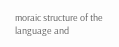moraic structure of the language and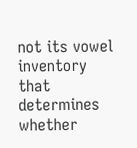not its vowel inventory that determines whether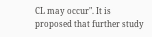CL may occur". It is proposed that further study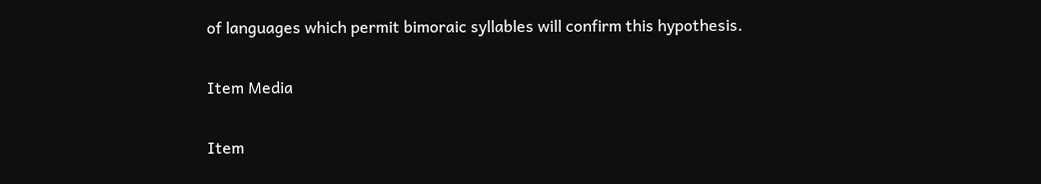of languages which permit bimoraic syllables will confirm this hypothesis.

Item Media

Item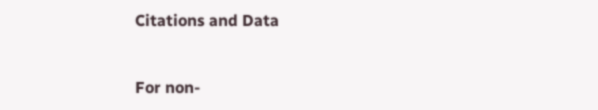Citations and Data


For non-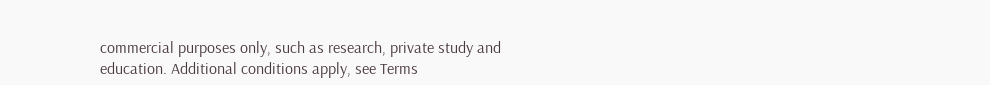commercial purposes only, such as research, private study and education. Additional conditions apply, see Terms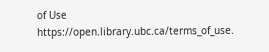of Use https://open.library.ubc.ca/terms_of_use.